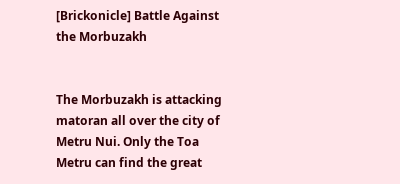[Brickonicle] Battle Against the Morbuzakh


The Morbuzakh is attacking matoran all over the city of Metru Nui. Only the Toa Metru can find the great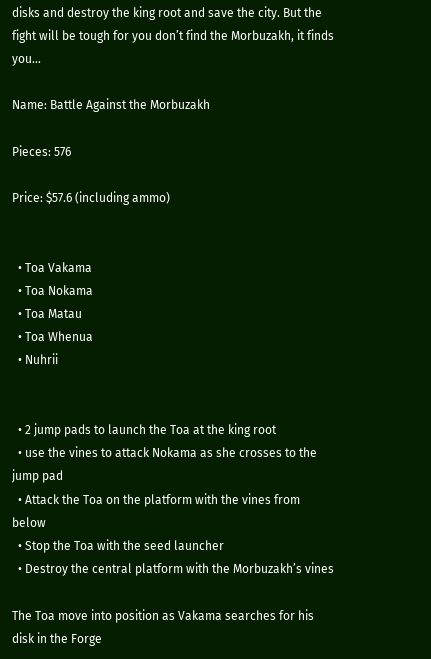disks and destroy the king root and save the city. But the fight will be tough for you don’t find the Morbuzakh, it finds you…

Name: Battle Against the Morbuzakh

Pieces: 576

Price: $57.6 (including ammo)


  • Toa Vakama
  • Toa Nokama
  • Toa Matau
  • Toa Whenua
  • Nuhrii


  • 2 jump pads to launch the Toa at the king root
  • use the vines to attack Nokama as she crosses to the jump pad
  • Attack the Toa on the platform with the vines from below
  • Stop the Toa with the seed launcher
  • Destroy the central platform with the Morbuzakh’s vines

The Toa move into position as Vakama searches for his disk in the Forge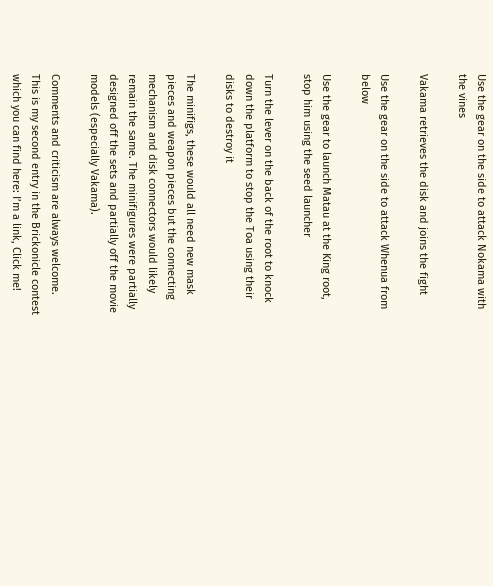Use the gear on the side to attack Nokama with the vines

Vakama retrieves the disk and joins the fight

Use the gear on the side to attack Whenua from below

Use the gear to launch Matau at the King root, stop him using the seed launcher

Turn the lever on the back of the root to knock down the platform to stop the Toa using their disks to destroy it

The minifigs, these would all need new mask pieces and weapon pieces but the connecting mechanism and disk connectors would likely remain the same. The minifigures were partially designed off the sets and partially off the movie models (especially Vakama).

Comments and criticism are always welcome.
This is my second entry in the Brickonicle contest which you can find here: I’m a link, Click me!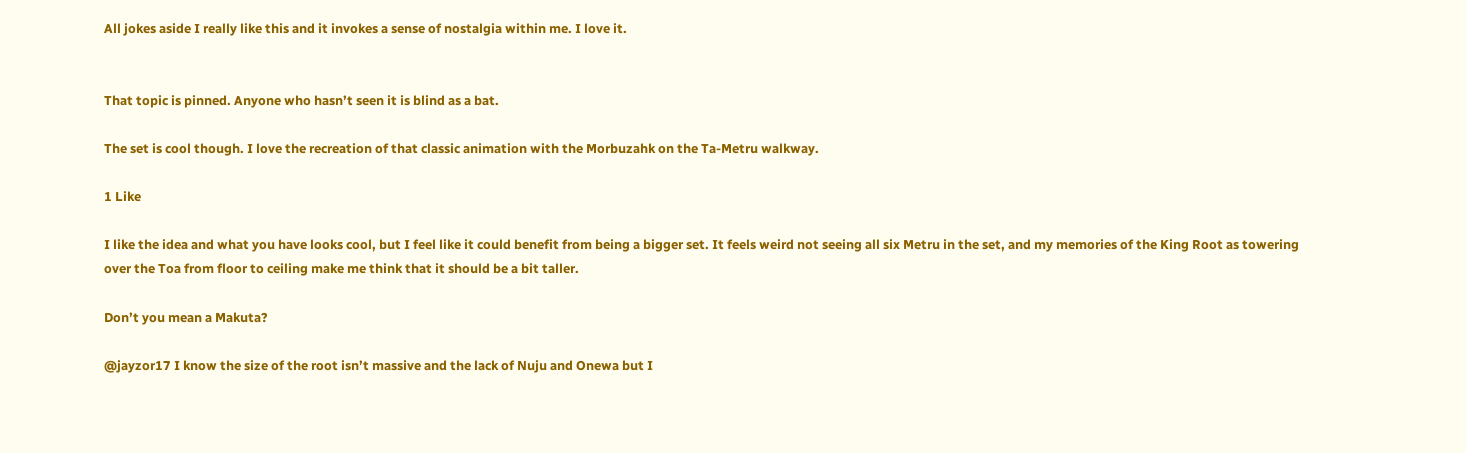All jokes aside I really like this and it invokes a sense of nostalgia within me. I love it.


That topic is pinned. Anyone who hasn’t seen it is blind as a bat.

The set is cool though. I love the recreation of that classic animation with the Morbuzahk on the Ta-Metru walkway.

1 Like

I like the idea and what you have looks cool, but I feel like it could benefit from being a bigger set. It feels weird not seeing all six Metru in the set, and my memories of the King Root as towering over the Toa from floor to ceiling make me think that it should be a bit taller.

Don’t you mean a Makuta?

@jayzor17 I know the size of the root isn’t massive and the lack of Nuju and Onewa but I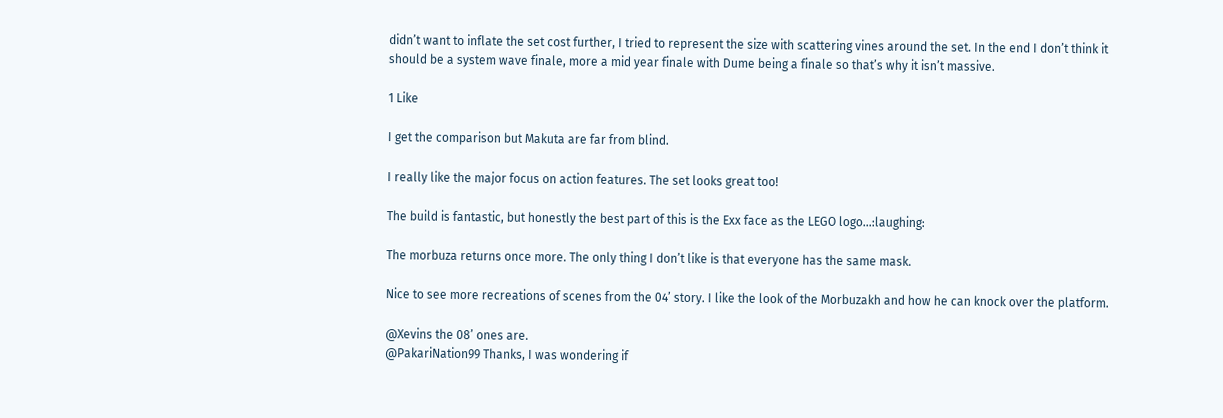didn’t want to inflate the set cost further, I tried to represent the size with scattering vines around the set. In the end I don’t think it should be a system wave finale, more a mid year finale with Dume being a finale so that’s why it isn’t massive.

1 Like

I get the comparison but Makuta are far from blind.

I really like the major focus on action features. The set looks great too!

The build is fantastic, but honestly the best part of this is the Exx face as the LEGO logo…:laughing:

The morbuza returns once more. The only thing I don’t like is that everyone has the same mask.

Nice to see more recreations of scenes from the 04’ story. I like the look of the Morbuzakh and how he can knock over the platform.

@Xevins the 08’ ones are.
@PakariNation99 Thanks, I was wondering if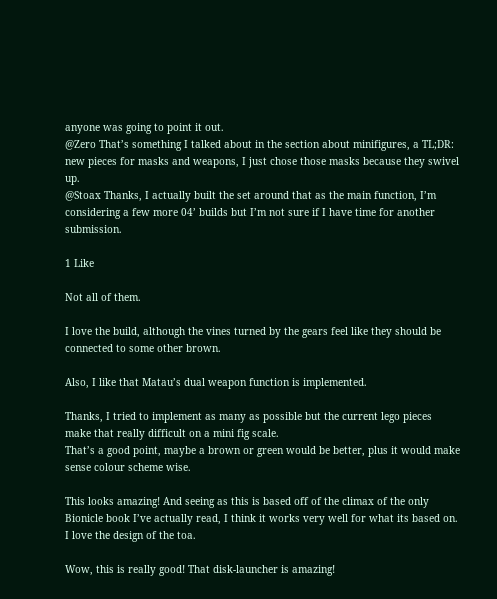anyone was going to point it out.
@Zero That’s something I talked about in the section about minifigures, a TL;DR: new pieces for masks and weapons, I just chose those masks because they swivel up.
@Stoax Thanks, I actually built the set around that as the main function, I’m considering a few more 04’ builds but I’m not sure if I have time for another submission.

1 Like

Not all of them.

I love the build, although the vines turned by the gears feel like they should be connected to some other brown.

Also, I like that Matau’s dual weapon function is implemented.

Thanks, I tried to implement as many as possible but the current lego pieces make that really difficult on a mini fig scale.
That’s a good point, maybe a brown or green would be better, plus it would make sense colour scheme wise.

This looks amazing! And seeing as this is based off of the climax of the only Bionicle book I’ve actually read, I think it works very well for what its based on. I love the design of the toa.

Wow, this is really good! That disk-launcher is amazing!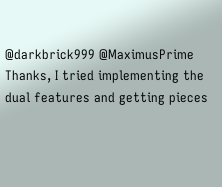@darkbrick999 @MaximusPrime
Thanks, I tried implementing the dual features and getting pieces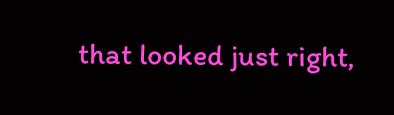that looked just right,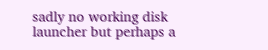sadly no working disk launcher but perhaps a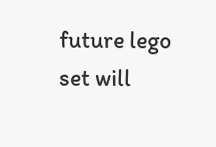future lego set will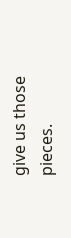give us those pieces.